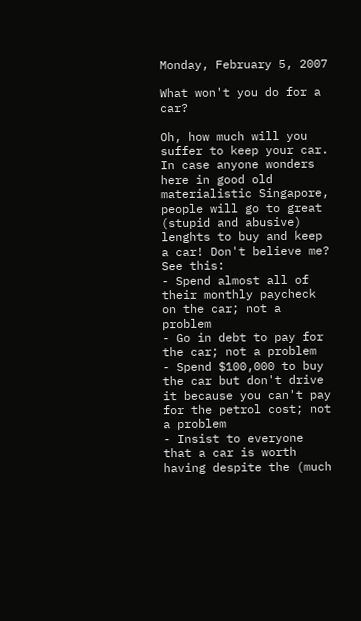Monday, February 5, 2007

What won't you do for a car?

Oh, how much will you suffer to keep your car. In case anyone wonders here in good old materialistic Singapore, people will go to great (stupid and abusive) lenghts to buy and keep a car! Don't believe me? See this:
- Spend almost all of their monthly paycheck on the car; not a problem
- Go in debt to pay for the car; not a problem
- Spend $100,000 to buy the car but don't drive it because you can't pay for the petrol cost; not a problem
- Insist to everyone that a car is worth having despite the (much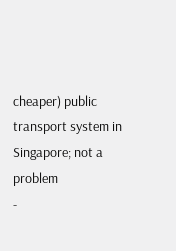cheaper) public transport system in Singapore; not a problem
-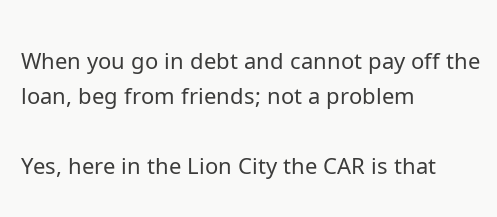When you go in debt and cannot pay off the loan, beg from friends; not a problem

Yes, here in the Lion City the CAR is that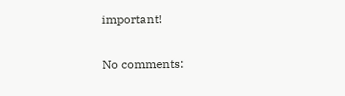important!

No comments: